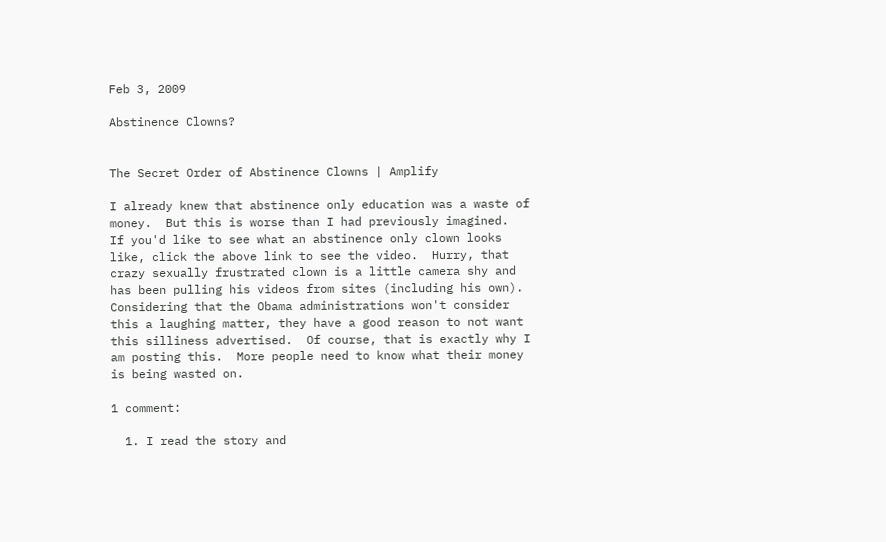Feb 3, 2009

Abstinence Clowns?


The Secret Order of Abstinence Clowns | Amplify

I already knew that abstinence only education was a waste of money.  But this is worse than I had previously imagined.  If you'd like to see what an abstinence only clown looks like, click the above link to see the video.  Hurry, that crazy sexually frustrated clown is a little camera shy and has been pulling his videos from sites (including his own).  Considering that the Obama administrations won't consider this a laughing matter, they have a good reason to not want this silliness advertised.  Of course, that is exactly why I am posting this.  More people need to know what their money is being wasted on.

1 comment:

  1. I read the story and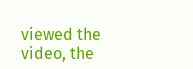viewed the video, the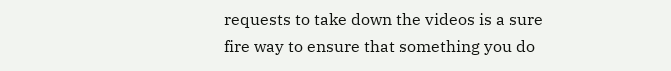requests to take down the videos is a sure fire way to ensure that something you do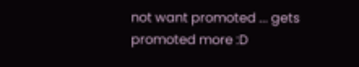not want promoted ... gets promoted more :D